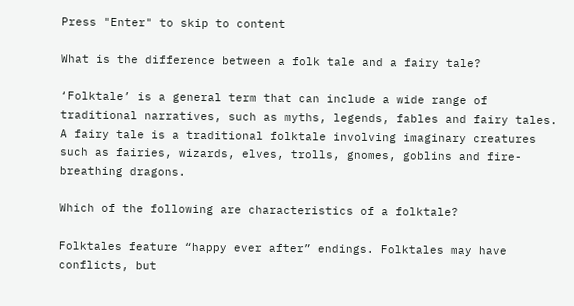Press "Enter" to skip to content

What is the difference between a folk tale and a fairy tale?

‘Folktale’ is a general term that can include a wide range of traditional narratives, such as myths, legends, fables and fairy tales. A fairy tale is a traditional folktale involving imaginary creatures such as fairies, wizards, elves, trolls, gnomes, goblins and fire-breathing dragons.

Which of the following are characteristics of a folktale?

Folktales feature “happy ever after” endings. Folktales may have conflicts, but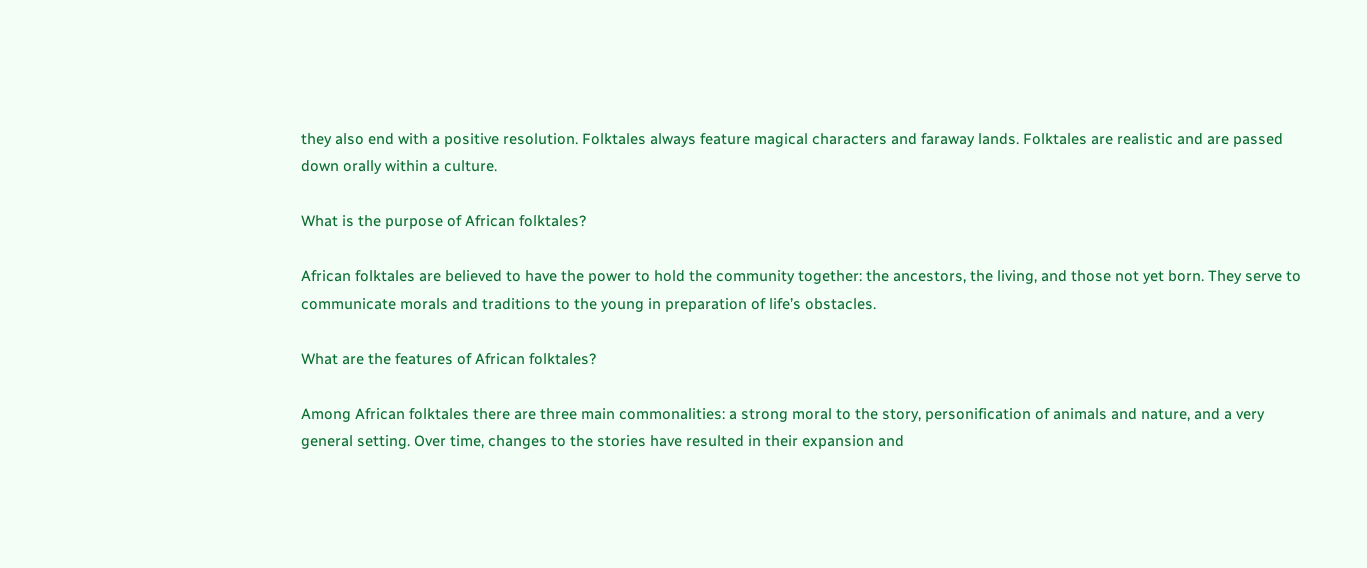they also end with a positive resolution. Folktales always feature magical characters and faraway lands. Folktales are realistic and are passed down orally within a culture.

What is the purpose of African folktales?

African folktales are believed to have the power to hold the community together: the ancestors, the living, and those not yet born. They serve to communicate morals and traditions to the young in preparation of life’s obstacles.

What are the features of African folktales?

Among African folktales there are three main commonalities: a strong moral to the story, personification of animals and nature, and a very general setting. Over time, changes to the stories have resulted in their expansion and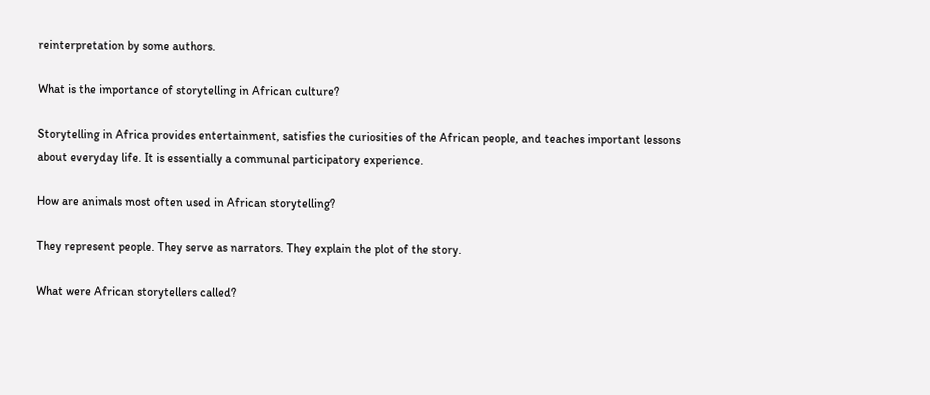reinterpretation by some authors.

What is the importance of storytelling in African culture?

Storytelling in Africa provides entertainment, satisfies the curiosities of the African people, and teaches important lessons about everyday life. It is essentially a communal participatory experience.

How are animals most often used in African storytelling?

They represent people. They serve as narrators. They explain the plot of the story.

What were African storytellers called?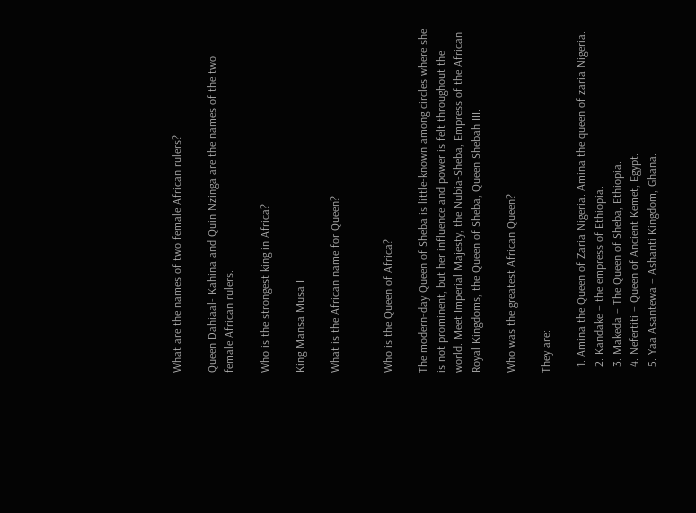What are the names of two female African rulers?

Queen Dahiaal- Kahina and Quin Nzinga are the names of the two female African rulers.

Who is the strongest king in Africa?

King Mansa Musa I

What is the African name for Queen?


Who is the Queen of Africa?

The modern-day Queen of Sheba is little-known among circles where she is not prominent, but her influence and power is felt throughout the world. Meet Imperial Majesty, the Nubia-Sheba, Empress of the African Royal Kingdoms, the Queen of Sheba, Queen Shebah III.

Who was the greatest African Queen?

They are:

  1. Amina the Queen of Zaria Nigeria. Amina the queen of zaria Nigeria.
  2. Kandake – the empress of Ethiopia.
  3. Makeda – The Queen of Sheba, Ethiopia.
  4. Nefertiti – Queen of Ancient Kemet, Egypt.
  5. Yaa Asantewa – Ashanti Kingdom, Ghana.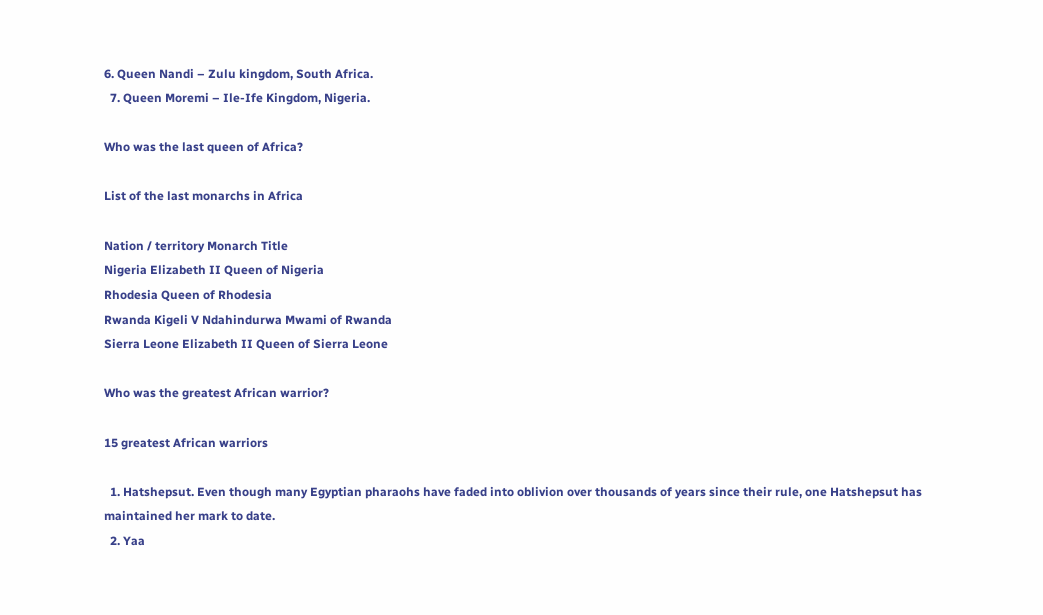6. Queen Nandi – Zulu kingdom, South Africa.
  7. Queen Moremi – Ile-Ife Kingdom, Nigeria.

Who was the last queen of Africa?

List of the last monarchs in Africa

Nation / territory Monarch Title
Nigeria Elizabeth II Queen of Nigeria
Rhodesia Queen of Rhodesia
Rwanda Kigeli V Ndahindurwa Mwami of Rwanda
Sierra Leone Elizabeth II Queen of Sierra Leone

Who was the greatest African warrior?

15 greatest African warriors

  1. Hatshepsut. Even though many Egyptian pharaohs have faded into oblivion over thousands of years since their rule, one Hatshepsut has maintained her mark to date.
  2. Yaa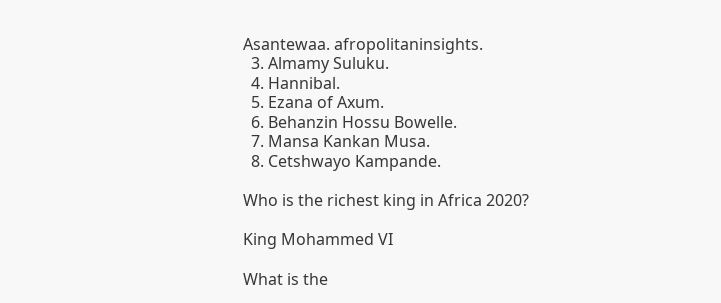Asantewaa. afropolitaninsights.
  3. Almamy Suluku.
  4. Hannibal.
  5. Ezana of Axum.
  6. Behanzin Hossu Bowelle.
  7. Mansa Kankan Musa.
  8. Cetshwayo Kampande.

Who is the richest king in Africa 2020?

King Mohammed VI

What is the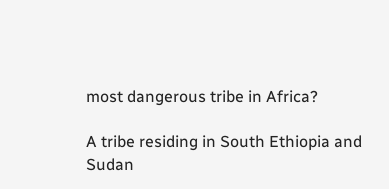most dangerous tribe in Africa?

A tribe residing in South Ethiopia and Sudan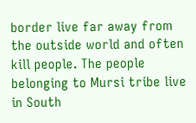border live far away from the outside world and often kill people. The people belonging to Mursi tribe live in South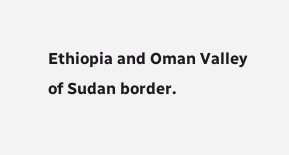Ethiopia and Oman Valley of Sudan border.